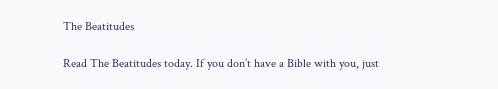The Beatitudes

Read The Beatitudes today. If you don’t have a Bible with you, just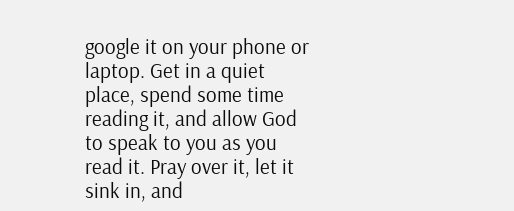google it on your phone or laptop. Get in a quiet place, spend some time reading it, and allow God to speak to you as you read it. Pray over it, let it sink in, and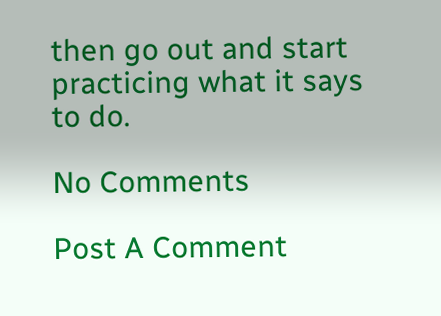then go out and start practicing what it says to do.

No Comments

Post A Comment